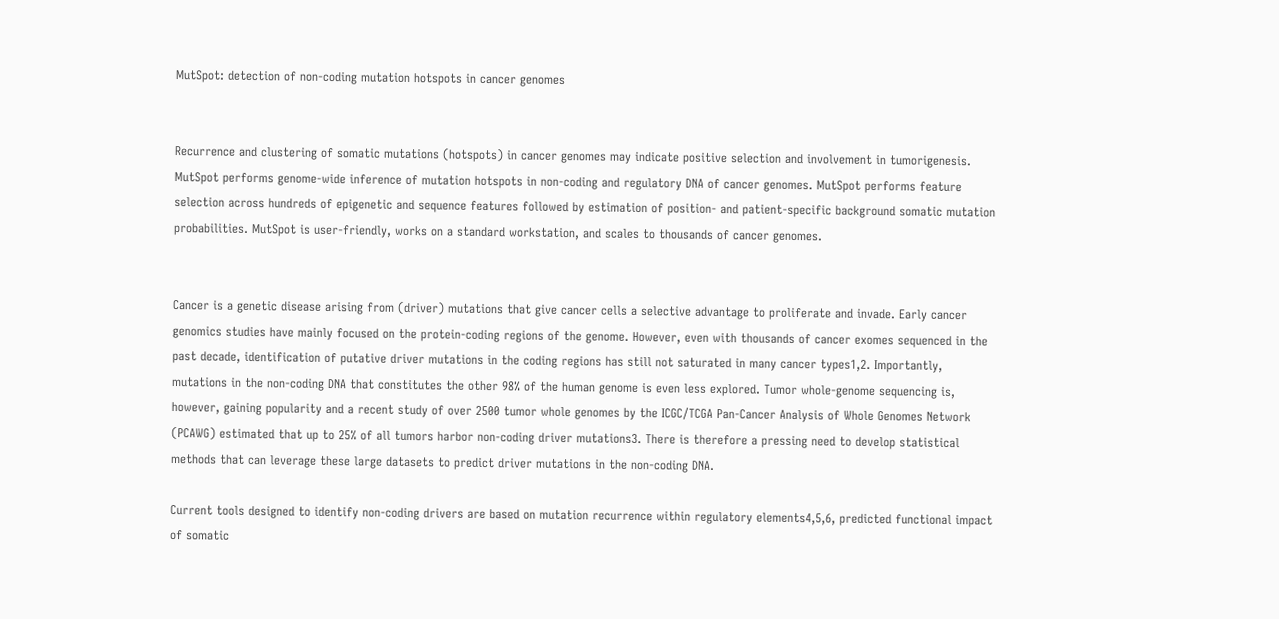MutSpot: detection of non-coding mutation hotspots in cancer genomes


Recurrence and clustering of somatic mutations (hotspots) in cancer genomes may indicate positive selection and involvement in tumorigenesis. MutSpot performs genome-wide inference of mutation hotspots in non-coding and regulatory DNA of cancer genomes. MutSpot performs feature selection across hundreds of epigenetic and sequence features followed by estimation of position- and patient-specific background somatic mutation probabilities. MutSpot is user-friendly, works on a standard workstation, and scales to thousands of cancer genomes.


Cancer is a genetic disease arising from (driver) mutations that give cancer cells a selective advantage to proliferate and invade. Early cancer genomics studies have mainly focused on the protein-coding regions of the genome. However, even with thousands of cancer exomes sequenced in the past decade, identification of putative driver mutations in the coding regions has still not saturated in many cancer types1,2. Importantly, mutations in the non-coding DNA that constitutes the other 98% of the human genome is even less explored. Tumor whole-genome sequencing is, however, gaining popularity and a recent study of over 2500 tumor whole genomes by the ICGC/TCGA Pan-Cancer Analysis of Whole Genomes Network (PCAWG) estimated that up to 25% of all tumors harbor non-coding driver mutations3. There is therefore a pressing need to develop statistical methods that can leverage these large datasets to predict driver mutations in the non-coding DNA.

Current tools designed to identify non-coding drivers are based on mutation recurrence within regulatory elements4,5,6, predicted functional impact of somatic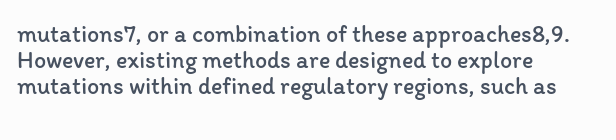mutations7, or a combination of these approaches8,9. However, existing methods are designed to explore mutations within defined regulatory regions, such as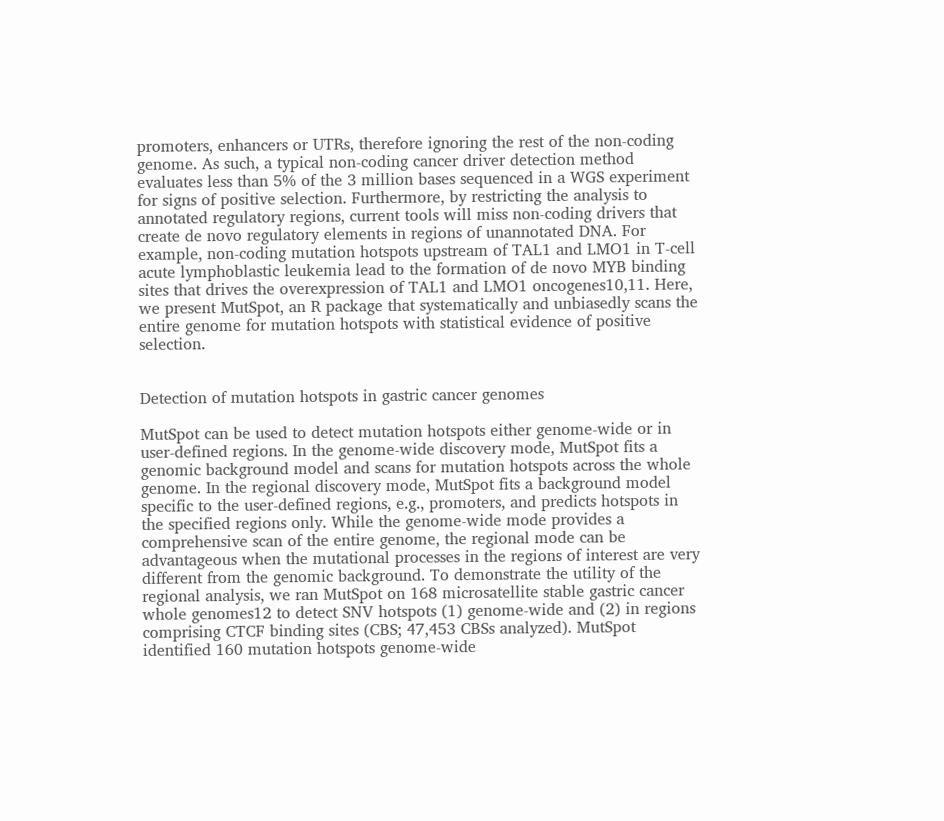promoters, enhancers or UTRs, therefore ignoring the rest of the non-coding genome. As such, a typical non-coding cancer driver detection method evaluates less than 5% of the 3 million bases sequenced in a WGS experiment for signs of positive selection. Furthermore, by restricting the analysis to annotated regulatory regions, current tools will miss non-coding drivers that create de novo regulatory elements in regions of unannotated DNA. For example, non-coding mutation hotspots upstream of TAL1 and LMO1 in T-cell acute lymphoblastic leukemia lead to the formation of de novo MYB binding sites that drives the overexpression of TAL1 and LMO1 oncogenes10,11. Here, we present MutSpot, an R package that systematically and unbiasedly scans the entire genome for mutation hotspots with statistical evidence of positive selection.


Detection of mutation hotspots in gastric cancer genomes

MutSpot can be used to detect mutation hotspots either genome-wide or in user-defined regions. In the genome-wide discovery mode, MutSpot fits a genomic background model and scans for mutation hotspots across the whole genome. In the regional discovery mode, MutSpot fits a background model specific to the user-defined regions, e.g., promoters, and predicts hotspots in the specified regions only. While the genome-wide mode provides a comprehensive scan of the entire genome, the regional mode can be advantageous when the mutational processes in the regions of interest are very different from the genomic background. To demonstrate the utility of the regional analysis, we ran MutSpot on 168 microsatellite stable gastric cancer whole genomes12 to detect SNV hotspots (1) genome-wide and (2) in regions comprising CTCF binding sites (CBS; 47,453 CBSs analyzed). MutSpot identified 160 mutation hotspots genome-wide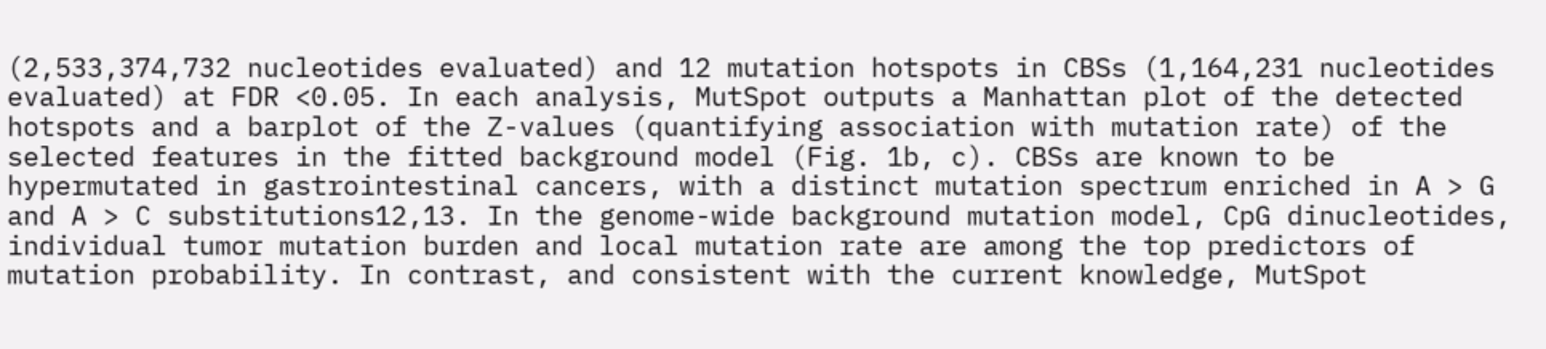(2,533,374,732 nucleotides evaluated) and 12 mutation hotspots in CBSs (1,164,231 nucleotides evaluated) at FDR <0.05. In each analysis, MutSpot outputs a Manhattan plot of the detected hotspots and a barplot of the Z-values (quantifying association with mutation rate) of the selected features in the fitted background model (Fig. 1b, c). CBSs are known to be hypermutated in gastrointestinal cancers, with a distinct mutation spectrum enriched in A > G and A > C substitutions12,13. In the genome-wide background mutation model, CpG dinucleotides, individual tumor mutation burden and local mutation rate are among the top predictors of mutation probability. In contrast, and consistent with the current knowledge, MutSpot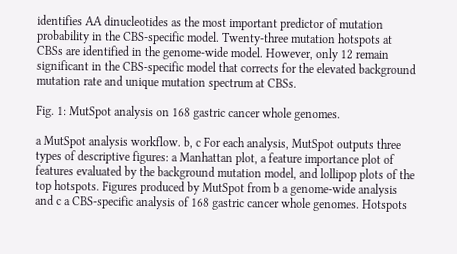identifies AA dinucleotides as the most important predictor of mutation probability in the CBS-specific model. Twenty-three mutation hotspots at CBSs are identified in the genome-wide model. However, only 12 remain significant in the CBS-specific model that corrects for the elevated background mutation rate and unique mutation spectrum at CBSs.

Fig. 1: MutSpot analysis on 168 gastric cancer whole genomes.

a MutSpot analysis workflow. b, c For each analysis, MutSpot outputs three types of descriptive figures: a Manhattan plot, a feature importance plot of features evaluated by the background mutation model, and lollipop plots of the top hotspots. Figures produced by MutSpot from b a genome-wide analysis and c a CBS-specific analysis of 168 gastric cancer whole genomes. Hotspots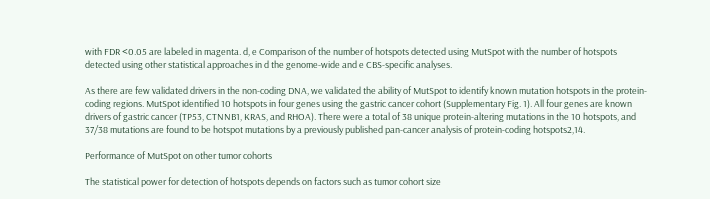with FDR <0.05 are labeled in magenta. d, e Comparison of the number of hotspots detected using MutSpot with the number of hotspots detected using other statistical approaches in d the genome-wide and e CBS-specific analyses.

As there are few validated drivers in the non-coding DNA, we validated the ability of MutSpot to identify known mutation hotspots in the protein-coding regions. MutSpot identified 10 hotspots in four genes using the gastric cancer cohort (Supplementary Fig. 1). All four genes are known drivers of gastric cancer (TP53, CTNNB1, KRAS, and RHOA). There were a total of 38 unique protein-altering mutations in the 10 hotspots, and 37/38 mutations are found to be hotspot mutations by a previously published pan-cancer analysis of protein-coding hotspots2,14.

Performance of MutSpot on other tumor cohorts

The statistical power for detection of hotspots depends on factors such as tumor cohort size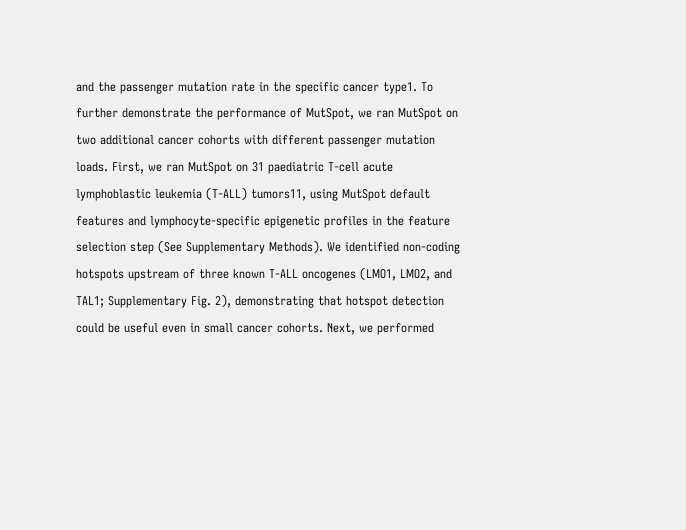and the passenger mutation rate in the specific cancer type1. To further demonstrate the performance of MutSpot, we ran MutSpot on two additional cancer cohorts with different passenger mutation loads. First, we ran MutSpot on 31 paediatric T-cell acute lymphoblastic leukemia (T-ALL) tumors11, using MutSpot default features and lymphocyte-specific epigenetic profiles in the feature selection step (See Supplementary Methods). We identified non-coding hotspots upstream of three known T-ALL oncogenes (LMO1, LMO2, and TAL1; Supplementary Fig. 2), demonstrating that hotspot detection could be useful even in small cancer cohorts. Next, we performed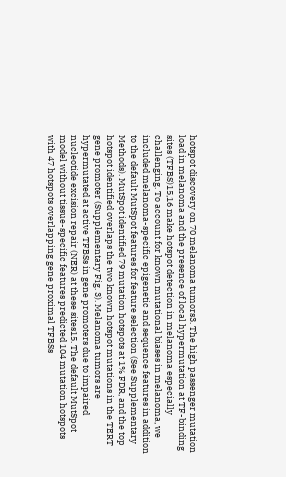hotspot discovery on 70 melanoma tumors3. The high passenger mutation load in melanoma and the presence of local hypermutation at TF-binding sites (TFBS)15,16 make hotspot detection in melanoma especially challenging. To account for known mutational biases in melanoma, we included melanoma-specific epigenetic and sequence features in addition to the default MutSpot features for feature selection (See Supplementary Methods). MutSpot identified 79 mutation hotspots at 1% FDR, and the top hotspot identified overlaps the two known hotspot mutations in the TERT gene promoter (Supplementary Fig. 3). Melanoma tumors are hypermutated at active TFBSs in gene promoters due to impaired nucleotide excision repair (NER) at these sites15. The default MutSpot model without tissue-specific features predicted 104 mutation hotspots with 47 hotspots overlapping gene proximal TFBSs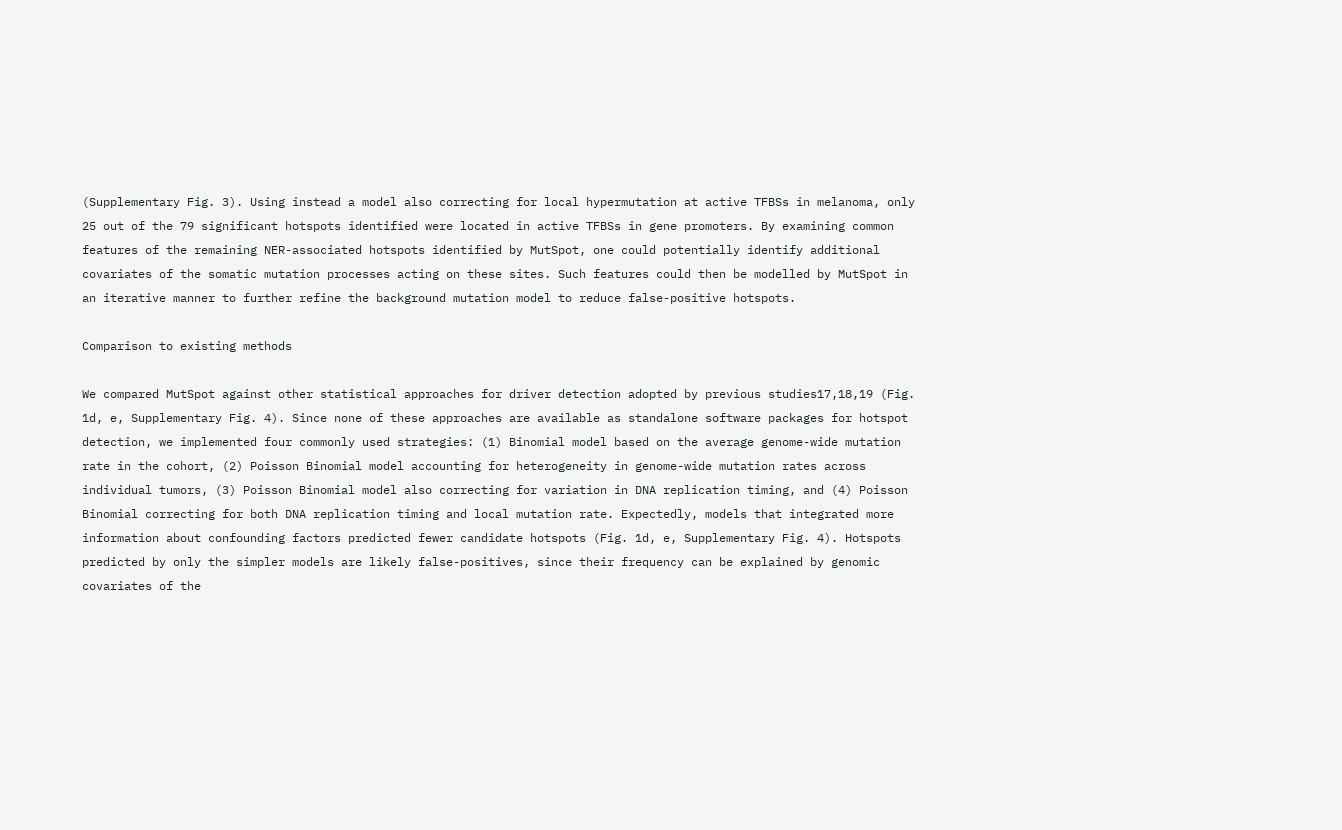(Supplementary Fig. 3). Using instead a model also correcting for local hypermutation at active TFBSs in melanoma, only 25 out of the 79 significant hotspots identified were located in active TFBSs in gene promoters. By examining common features of the remaining NER-associated hotspots identified by MutSpot, one could potentially identify additional covariates of the somatic mutation processes acting on these sites. Such features could then be modelled by MutSpot in an iterative manner to further refine the background mutation model to reduce false-positive hotspots.

Comparison to existing methods

We compared MutSpot against other statistical approaches for driver detection adopted by previous studies17,18,19 (Fig. 1d, e, Supplementary Fig. 4). Since none of these approaches are available as standalone software packages for hotspot detection, we implemented four commonly used strategies: (1) Binomial model based on the average genome-wide mutation rate in the cohort, (2) Poisson Binomial model accounting for heterogeneity in genome-wide mutation rates across individual tumors, (3) Poisson Binomial model also correcting for variation in DNA replication timing, and (4) Poisson Binomial correcting for both DNA replication timing and local mutation rate. Expectedly, models that integrated more information about confounding factors predicted fewer candidate hotspots (Fig. 1d, e, Supplementary Fig. 4). Hotspots predicted by only the simpler models are likely false-positives, since their frequency can be explained by genomic covariates of the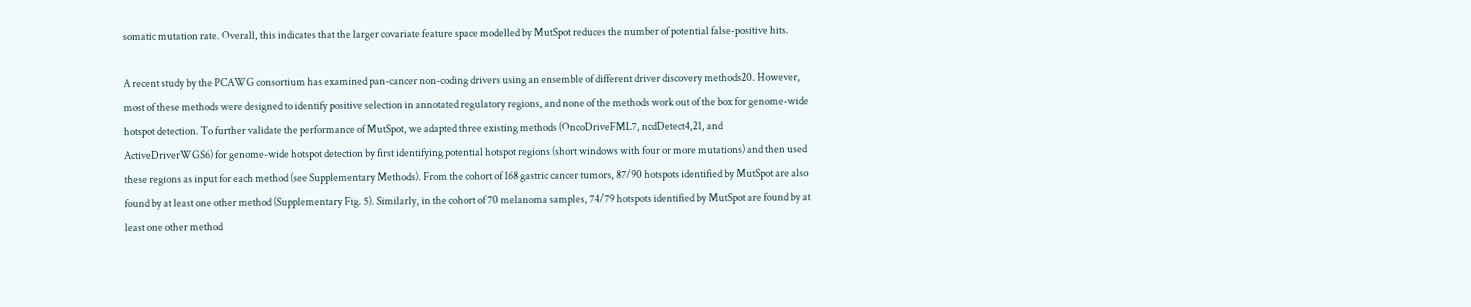somatic mutation rate. Overall, this indicates that the larger covariate feature space modelled by MutSpot reduces the number of potential false-positive hits.

A recent study by the PCAWG consortium has examined pan-cancer non-coding drivers using an ensemble of different driver discovery methods20. However, most of these methods were designed to identify positive selection in annotated regulatory regions, and none of the methods work out of the box for genome-wide hotspot detection. To further validate the performance of MutSpot, we adapted three existing methods (OncoDriveFML7, ncdDetect4,21, and ActiveDriverWGS6) for genome-wide hotspot detection by first identifying potential hotspot regions (short windows with four or more mutations) and then used these regions as input for each method (see Supplementary Methods). From the cohort of 168 gastric cancer tumors, 87/90 hotspots identified by MutSpot are also found by at least one other method (Supplementary Fig. 5). Similarly, in the cohort of 70 melanoma samples, 74/79 hotspots identified by MutSpot are found by at least one other method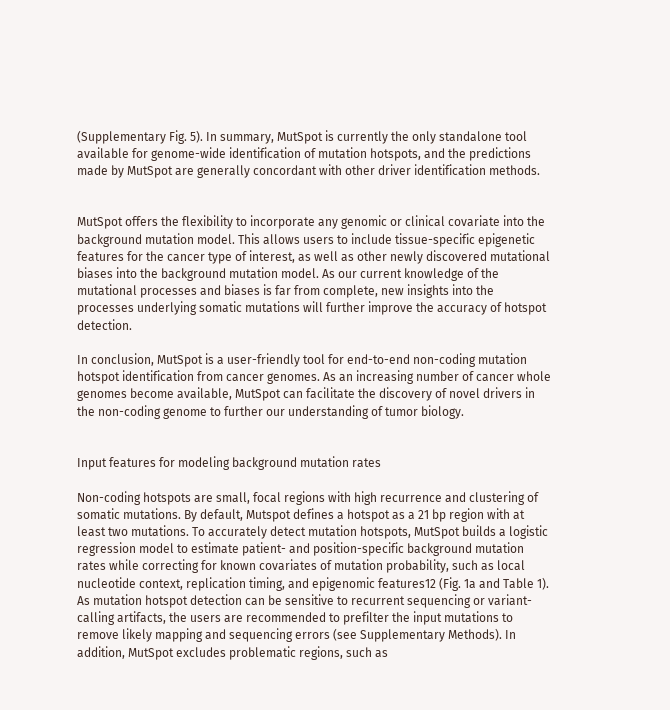(Supplementary Fig. 5). In summary, MutSpot is currently the only standalone tool available for genome-wide identification of mutation hotspots, and the predictions made by MutSpot are generally concordant with other driver identification methods.


MutSpot offers the flexibility to incorporate any genomic or clinical covariate into the background mutation model. This allows users to include tissue-specific epigenetic features for the cancer type of interest, as well as other newly discovered mutational biases into the background mutation model. As our current knowledge of the mutational processes and biases is far from complete, new insights into the processes underlying somatic mutations will further improve the accuracy of hotspot detection.

In conclusion, MutSpot is a user-friendly tool for end-to-end non-coding mutation hotspot identification from cancer genomes. As an increasing number of cancer whole genomes become available, MutSpot can facilitate the discovery of novel drivers in the non-coding genome to further our understanding of tumor biology.


Input features for modeling background mutation rates

Non-coding hotspots are small, focal regions with high recurrence and clustering of somatic mutations. By default, Mutspot defines a hotspot as a 21 bp region with at least two mutations. To accurately detect mutation hotspots, MutSpot builds a logistic regression model to estimate patient- and position-specific background mutation rates while correcting for known covariates of mutation probability, such as local nucleotide context, replication timing, and epigenomic features12 (Fig. 1a and Table 1). As mutation hotspot detection can be sensitive to recurrent sequencing or variant-calling artifacts, the users are recommended to prefilter the input mutations to remove likely mapping and sequencing errors (see Supplementary Methods). In addition, MutSpot excludes problematic regions, such as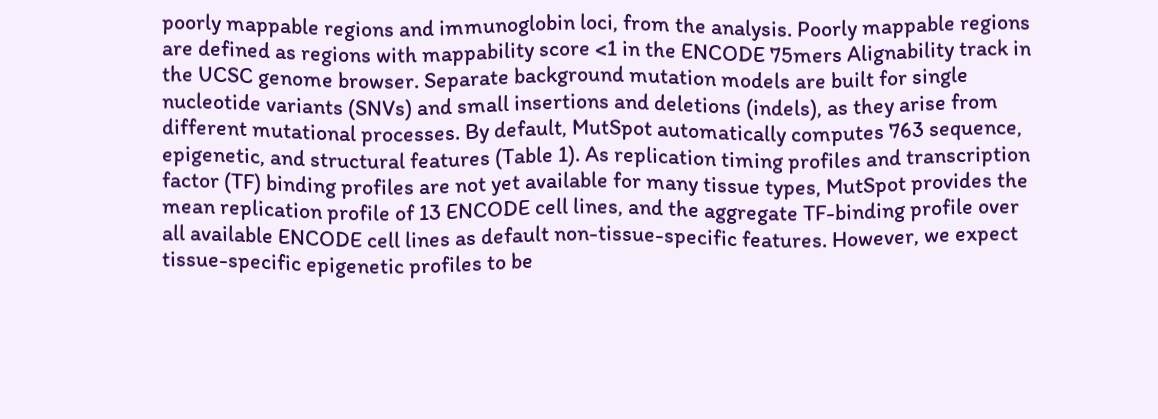poorly mappable regions and immunoglobin loci, from the analysis. Poorly mappable regions are defined as regions with mappability score <1 in the ENCODE 75mers Alignability track in the UCSC genome browser. Separate background mutation models are built for single nucleotide variants (SNVs) and small insertions and deletions (indels), as they arise from different mutational processes. By default, MutSpot automatically computes 763 sequence, epigenetic, and structural features (Table 1). As replication timing profiles and transcription factor (TF) binding profiles are not yet available for many tissue types, MutSpot provides the mean replication profile of 13 ENCODE cell lines, and the aggregate TF-binding profile over all available ENCODE cell lines as default non-tissue-specific features. However, we expect tissue-specific epigenetic profiles to be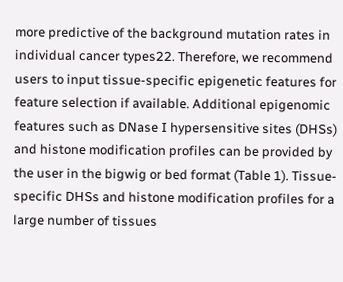more predictive of the background mutation rates in individual cancer types22. Therefore, we recommend users to input tissue-specific epigenetic features for feature selection if available. Additional epigenomic features such as DNase I hypersensitive sites (DHSs) and histone modification profiles can be provided by the user in the bigwig or bed format (Table 1). Tissue-specific DHSs and histone modification profiles for a large number of tissues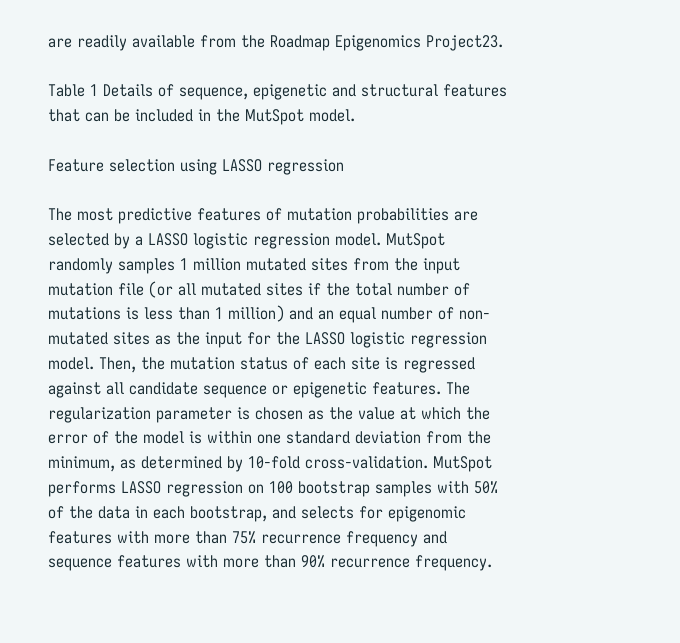are readily available from the Roadmap Epigenomics Project23.

Table 1 Details of sequence, epigenetic and structural features that can be included in the MutSpot model.

Feature selection using LASSO regression

The most predictive features of mutation probabilities are selected by a LASSO logistic regression model. MutSpot randomly samples 1 million mutated sites from the input mutation file (or all mutated sites if the total number of mutations is less than 1 million) and an equal number of non-mutated sites as the input for the LASSO logistic regression model. Then, the mutation status of each site is regressed against all candidate sequence or epigenetic features. The regularization parameter is chosen as the value at which the error of the model is within one standard deviation from the minimum, as determined by 10-fold cross-validation. MutSpot performs LASSO regression on 100 bootstrap samples with 50% of the data in each bootstrap, and selects for epigenomic features with more than 75% recurrence frequency and sequence features with more than 90% recurrence frequency.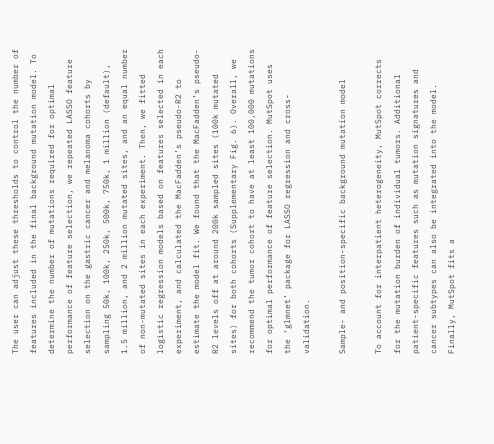The user can adjust these thresholds to control the number of features included in the final background mutation model. To determine the number of mutations required for optimal performance of feature selection, we repeated LASSO feature selection on the gastric cancer and melanoma cohorts by sampling 50k, 100k, 250k, 500k, 750k, 1 million (default), 1.5 million, and 2 million mutated sites, and an equal number of non-mutated sites in each experiment. Then, we fitted logistic regression models based on features selected in each experiment, and calculated the MacFadden’s pseudo-R2 to estimate the model fit. We found that the MacFadden’s pseudo-R2 levels off at around 200k sampled sites (100k mutated sites) for both cohorts (Supplementary Fig. 6). Overall, we recommend the tumor cohort to have at least 100,000 mutations for optimal performance of feature selection. MutSpot uses the ‘glmnet’ package for LASSO regression and cross-validation.

Sample- and position-specific background mutation model

To account for interpatient heterogeneity, MutSpot corrects for the mutation burden of individual tumors. Additional patient-specific features such as mutation signatures and cancer subtypes can also be integrated into the model. Finally, MutSpot fits a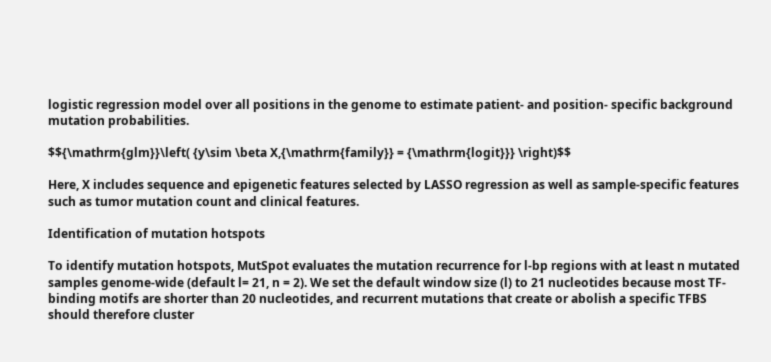logistic regression model over all positions in the genome to estimate patient- and position- specific background mutation probabilities.

$${\mathrm{glm}}\left( {y\sim \beta X,{\mathrm{family}} = {\mathrm{logit}}} \right)$$

Here, X includes sequence and epigenetic features selected by LASSO regression as well as sample-specific features such as tumor mutation count and clinical features.

Identification of mutation hotspots

To identify mutation hotspots, MutSpot evaluates the mutation recurrence for l-bp regions with at least n mutated samples genome-wide (default l= 21, n = 2). We set the default window size (l) to 21 nucleotides because most TF-binding motifs are shorter than 20 nucleotides, and recurrent mutations that create or abolish a specific TFBS should therefore cluster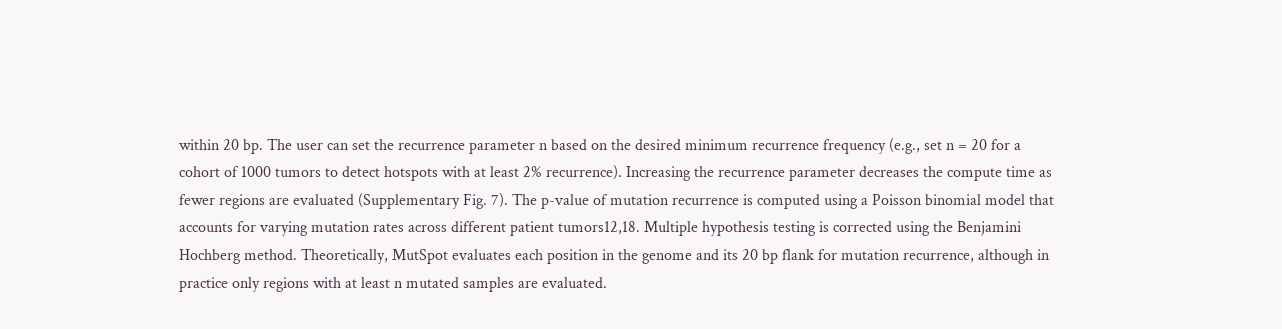within 20 bp. The user can set the recurrence parameter n based on the desired minimum recurrence frequency (e.g., set n = 20 for a cohort of 1000 tumors to detect hotspots with at least 2% recurrence). Increasing the recurrence parameter decreases the compute time as fewer regions are evaluated (Supplementary Fig. 7). The p-value of mutation recurrence is computed using a Poisson binomial model that accounts for varying mutation rates across different patient tumors12,18. Multiple hypothesis testing is corrected using the Benjamini Hochberg method. Theoretically, MutSpot evaluates each position in the genome and its 20 bp flank for mutation recurrence, although in practice only regions with at least n mutated samples are evaluated.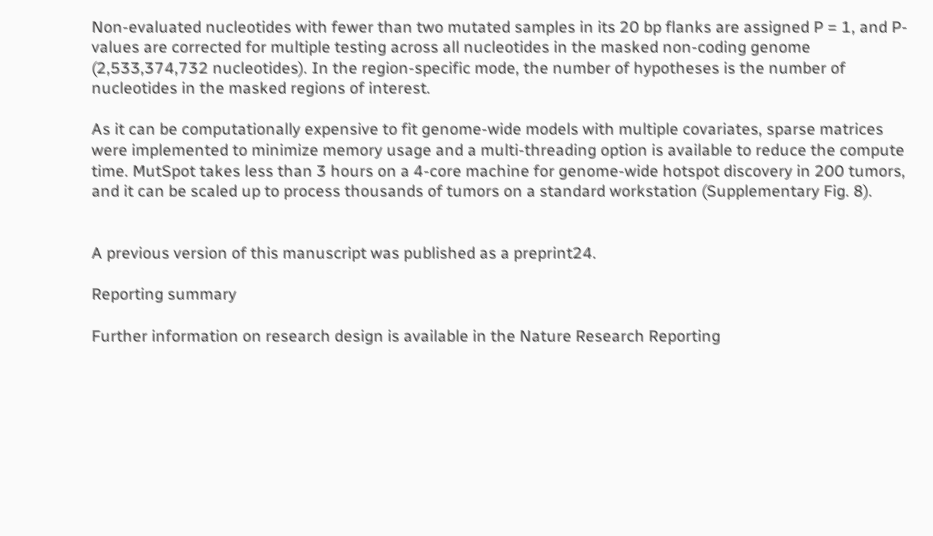Non-evaluated nucleotides with fewer than two mutated samples in its 20 bp flanks are assigned P = 1, and P-values are corrected for multiple testing across all nucleotides in the masked non-coding genome (2,533,374,732 nucleotides). In the region-specific mode, the number of hypotheses is the number of nucleotides in the masked regions of interest.

As it can be computationally expensive to fit genome-wide models with multiple covariates, sparse matrices were implemented to minimize memory usage and a multi-threading option is available to reduce the compute time. MutSpot takes less than 3 hours on a 4-core machine for genome-wide hotspot discovery in 200 tumors, and it can be scaled up to process thousands of tumors on a standard workstation (Supplementary Fig. 8).


A previous version of this manuscript was published as a preprint24.

Reporting summary

Further information on research design is available in the Nature Research Reporting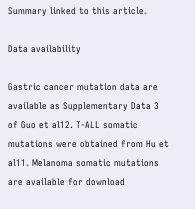Summary linked to this article.

Data availability

Gastric cancer mutation data are available as Supplementary Data 3 of Guo et al12. T-ALL somatic mutations were obtained from Hu et al11. Melanoma somatic mutations are available for download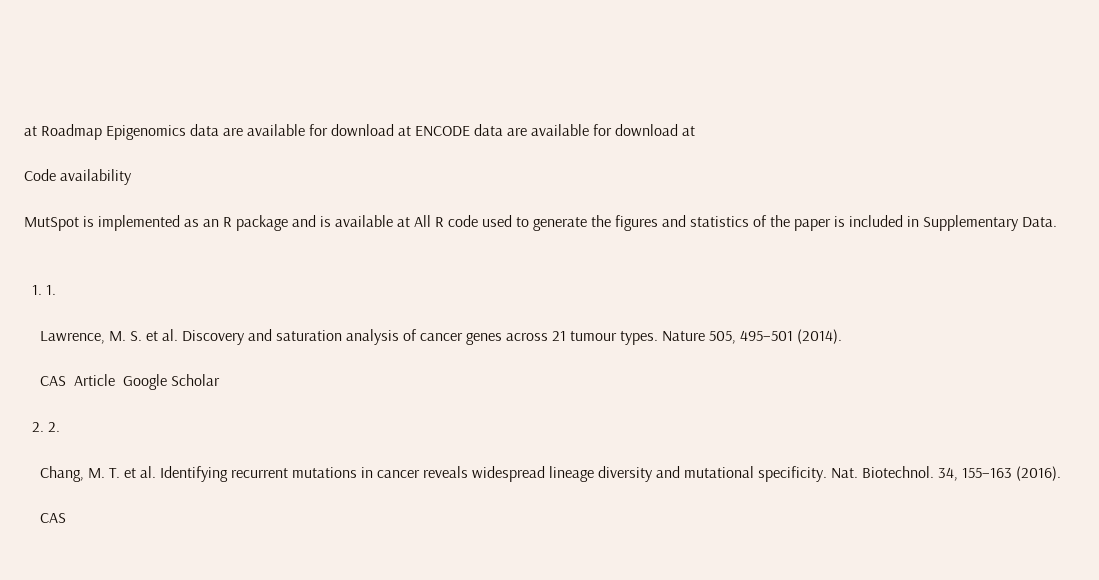at Roadmap Epigenomics data are available for download at ENCODE data are available for download at

Code availability

MutSpot is implemented as an R package and is available at All R code used to generate the figures and statistics of the paper is included in Supplementary Data.


  1. 1.

    Lawrence, M. S. et al. Discovery and saturation analysis of cancer genes across 21 tumour types. Nature 505, 495–501 (2014).

    CAS  Article  Google Scholar

  2. 2.

    Chang, M. T. et al. Identifying recurrent mutations in cancer reveals widespread lineage diversity and mutational specificity. Nat. Biotechnol. 34, 155–163 (2016).

    CAS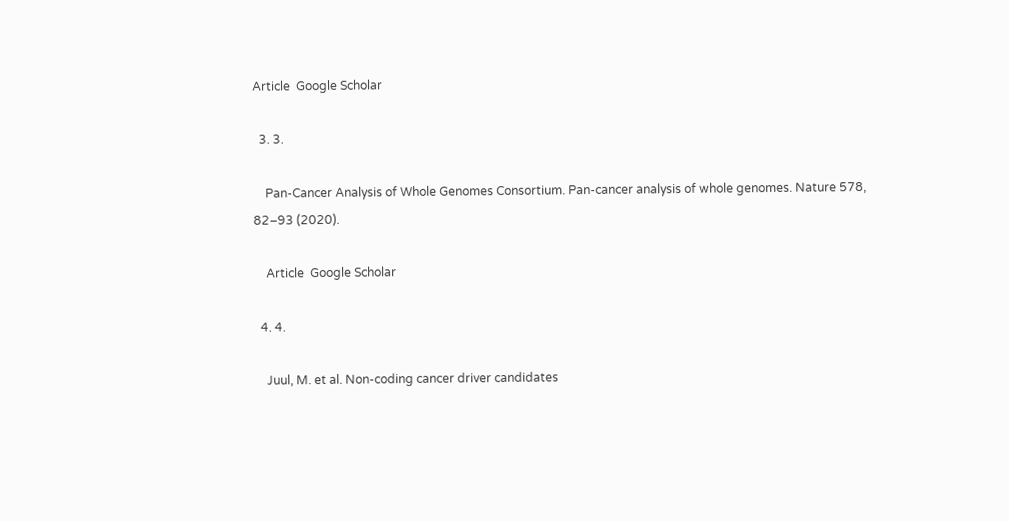Article  Google Scholar

  3. 3.

    Pan-Cancer Analysis of Whole Genomes Consortium. Pan-cancer analysis of whole genomes. Nature 578, 82–93 (2020).

    Article  Google Scholar

  4. 4.

    Juul, M. et al. Non-coding cancer driver candidates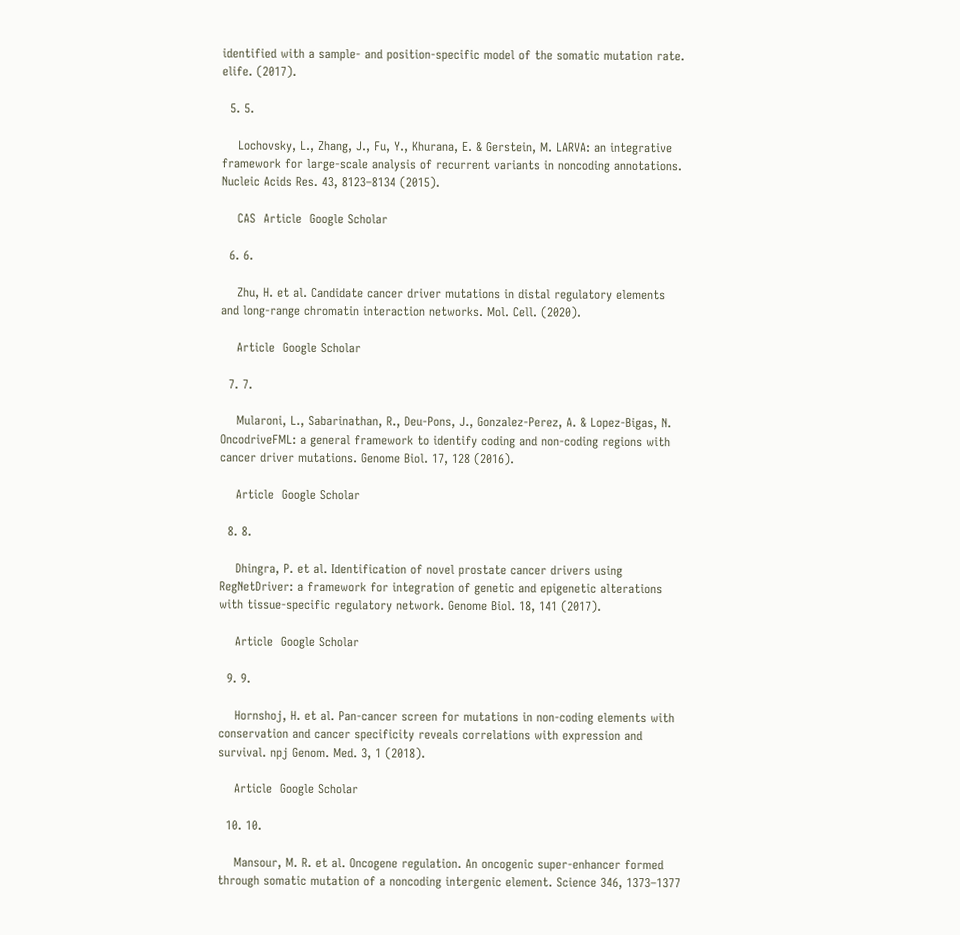identified with a sample- and position-specific model of the somatic mutation rate. elife. (2017).

  5. 5.

    Lochovsky, L., Zhang, J., Fu, Y., Khurana, E. & Gerstein, M. LARVA: an integrative framework for large-scale analysis of recurrent variants in noncoding annotations. Nucleic Acids Res. 43, 8123–8134 (2015).

    CAS  Article  Google Scholar

  6. 6.

    Zhu, H. et al. Candidate cancer driver mutations in distal regulatory elements and long-range chromatin interaction networks. Mol. Cell. (2020).

    Article  Google Scholar

  7. 7.

    Mularoni, L., Sabarinathan, R., Deu-Pons, J., Gonzalez-Perez, A. & Lopez-Bigas, N. OncodriveFML: a general framework to identify coding and non-coding regions with cancer driver mutations. Genome Biol. 17, 128 (2016).

    Article  Google Scholar

  8. 8.

    Dhingra, P. et al. Identification of novel prostate cancer drivers using RegNetDriver: a framework for integration of genetic and epigenetic alterations with tissue-specific regulatory network. Genome Biol. 18, 141 (2017).

    Article  Google Scholar

  9. 9.

    Hornshoj, H. et al. Pan-cancer screen for mutations in non-coding elements with conservation and cancer specificity reveals correlations with expression and survival. npj Genom. Med. 3, 1 (2018).

    Article  Google Scholar

  10. 10.

    Mansour, M. R. et al. Oncogene regulation. An oncogenic super-enhancer formed through somatic mutation of a noncoding intergenic element. Science 346, 1373–1377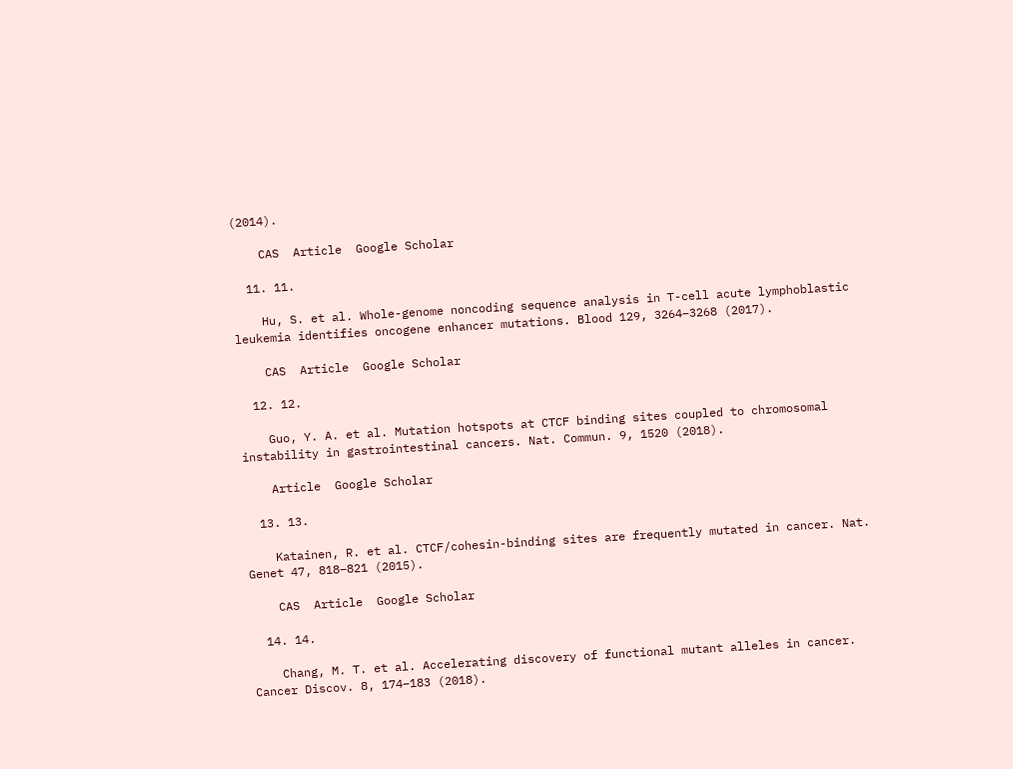(2014).

    CAS  Article  Google Scholar

  11. 11.

    Hu, S. et al. Whole-genome noncoding sequence analysis in T-cell acute lymphoblastic leukemia identifies oncogene enhancer mutations. Blood 129, 3264–3268 (2017).

    CAS  Article  Google Scholar

  12. 12.

    Guo, Y. A. et al. Mutation hotspots at CTCF binding sites coupled to chromosomal instability in gastrointestinal cancers. Nat. Commun. 9, 1520 (2018).

    Article  Google Scholar

  13. 13.

    Katainen, R. et al. CTCF/cohesin-binding sites are frequently mutated in cancer. Nat. Genet 47, 818–821 (2015).

    CAS  Article  Google Scholar

  14. 14.

    Chang, M. T. et al. Accelerating discovery of functional mutant alleles in cancer. Cancer Discov. 8, 174–183 (2018).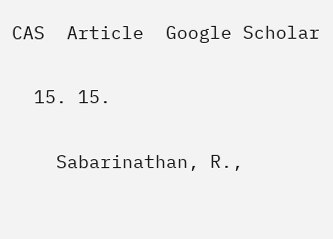CAS  Article  Google Scholar

  15. 15.

    Sabarinathan, R.,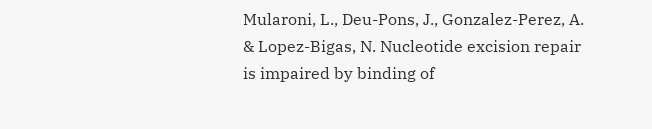Mularoni, L., Deu-Pons, J., Gonzalez-Perez, A. & Lopez-Bigas, N. Nucleotide excision repair is impaired by binding of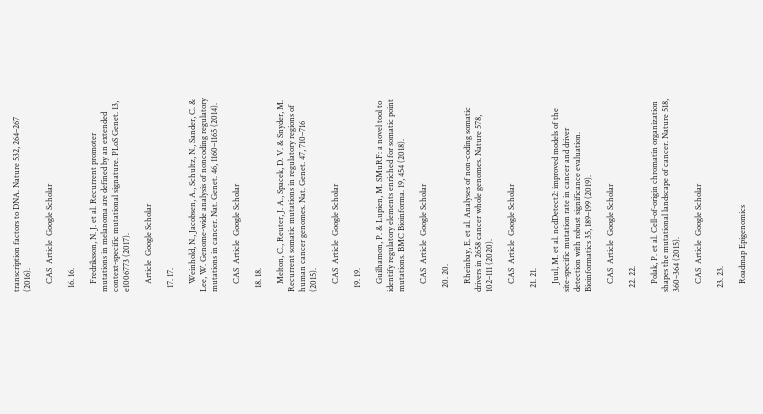transcription factors to DNA. Nature 532, 264–267 (2016).

    CAS  Article  Google Scholar

  16. 16.

    Fredriksson, N. J. et al. Recurrent promoter mutations in melanoma are defined by an extended context-specific mutational signature. PLoS Genet. 13, e1006773 (2017).

    Article  Google Scholar

  17. 17.

    Weinhold, N., Jacobsen, A., Schultz, N., Sander, C. & Lee, W. Genome-wide analysis of noncoding regulatory mutations in cancer. Nat. Genet. 46, 1160–1165 (2014).

    CAS  Article  Google Scholar

  18. 18.

    Melton, C., Reuter, J. A., Spacek, D. V. & Snyder, M. Recurrent somatic mutations in regulatory regions of human cancer genomes. Nat. Genet. 47, 710–716 (2015).

    CAS  Article  Google Scholar

  19. 19.

    Guilhamon, P. & Lupien, M. SMuRF: a novel tool to identify regulatory elements enriched for somatic point mutations. BMC Bioinforma. 19, 454 (2018).

    CAS  Article  Google Scholar

  20. 20.

    Rheinbay, E. et al. Analyses of non-coding somatic drivers in 2658 cancer whole genomes. Nature 578, 102–111 (2020).

    CAS  Article  Google Scholar

  21. 21.

    Juul, M. et al. ncdDetect2: improved models of the site-specific mutation rate in cancer and driver detection with robust significance evaluation. Bioinformatics 35, 189–199 (2019).

    CAS  Article  Google Scholar

  22. 22.

    Polak, P. et al. Cell-of-origin chromatin organization shapes the mutational landscape of cancer. Nature 518, 360–364 (2015).

    CAS  Article  Google Scholar

  23. 23.

    Roadmap Epigenomics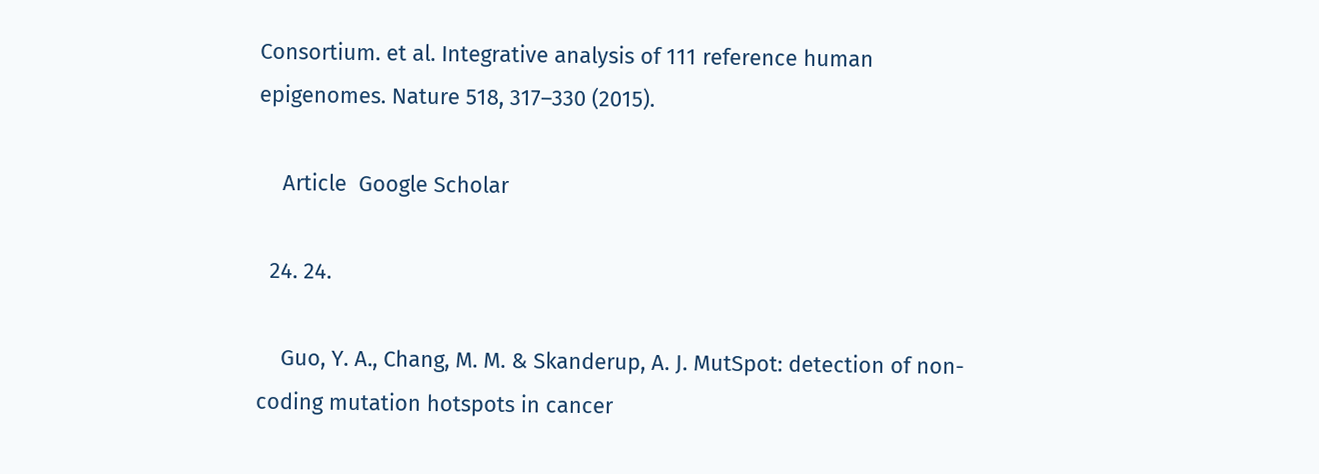Consortium. et al. Integrative analysis of 111 reference human epigenomes. Nature 518, 317–330 (2015).

    Article  Google Scholar

  24. 24.

    Guo, Y. A., Chang, M. M. & Skanderup, A. J. MutSpot: detection of non-coding mutation hotspots in cancer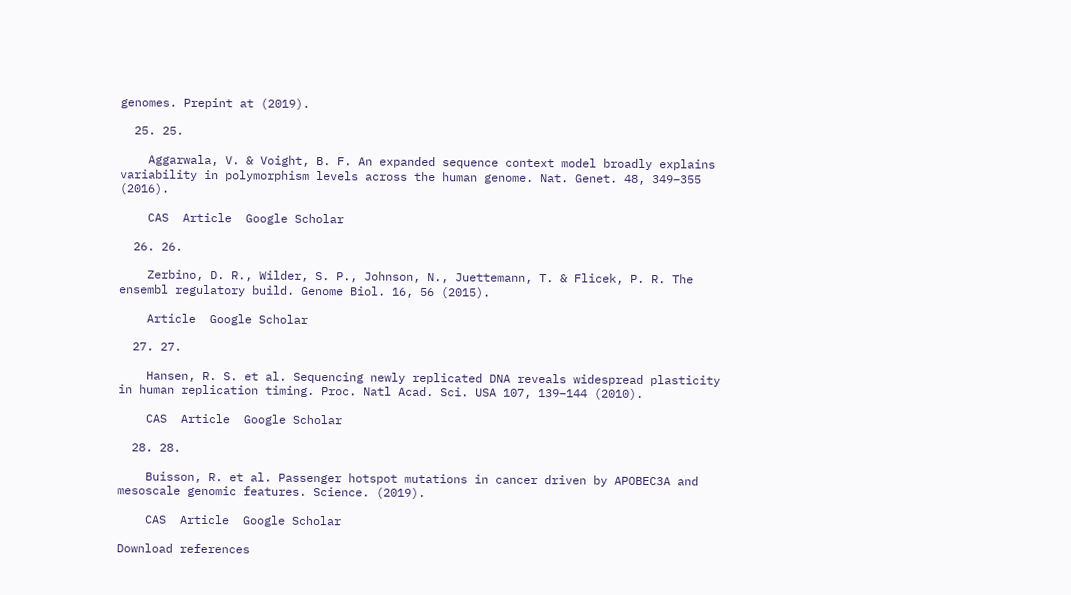genomes. Prepint at (2019).

  25. 25.

    Aggarwala, V. & Voight, B. F. An expanded sequence context model broadly explains variability in polymorphism levels across the human genome. Nat. Genet. 48, 349–355 (2016).

    CAS  Article  Google Scholar

  26. 26.

    Zerbino, D. R., Wilder, S. P., Johnson, N., Juettemann, T. & Flicek, P. R. The ensembl regulatory build. Genome Biol. 16, 56 (2015).

    Article  Google Scholar

  27. 27.

    Hansen, R. S. et al. Sequencing newly replicated DNA reveals widespread plasticity in human replication timing. Proc. Natl Acad. Sci. USA 107, 139–144 (2010).

    CAS  Article  Google Scholar

  28. 28.

    Buisson, R. et al. Passenger hotspot mutations in cancer driven by APOBEC3A and mesoscale genomic features. Science. (2019).

    CAS  Article  Google Scholar

Download references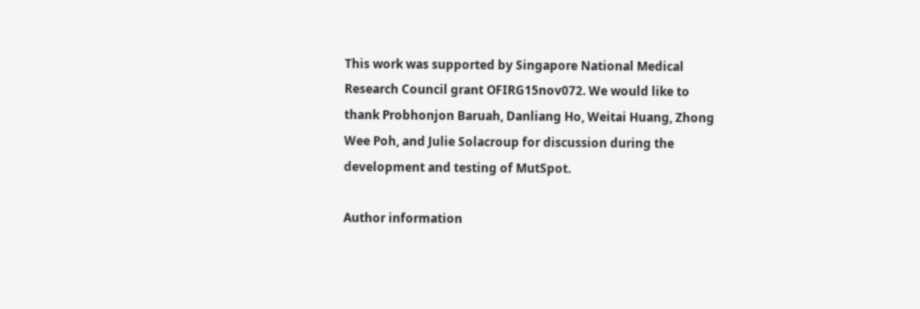This work was supported by Singapore National Medical Research Council grant OFIRG15nov072. We would like to thank Probhonjon Baruah, Danliang Ho, Weitai Huang, Zhong Wee Poh, and Julie Solacroup for discussion during the development and testing of MutSpot.

Author information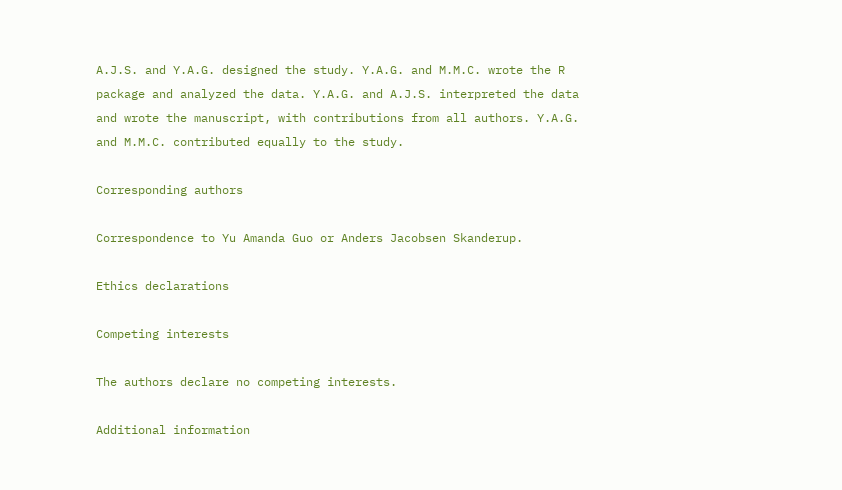A.J.S. and Y.A.G. designed the study. Y.A.G. and M.M.C. wrote the R package and analyzed the data. Y.A.G. and A.J.S. interpreted the data and wrote the manuscript, with contributions from all authors. Y.A.G. and M.M.C. contributed equally to the study.

Corresponding authors

Correspondence to Yu Amanda Guo or Anders Jacobsen Skanderup.

Ethics declarations

Competing interests

The authors declare no competing interests.

Additional information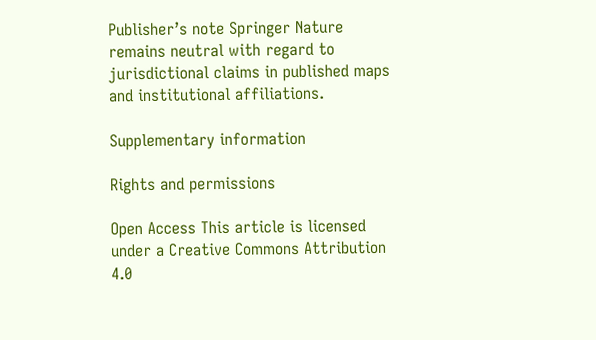Publisher’s note Springer Nature remains neutral with regard to jurisdictional claims in published maps and institutional affiliations.

Supplementary information

Rights and permissions

Open Access This article is licensed under a Creative Commons Attribution 4.0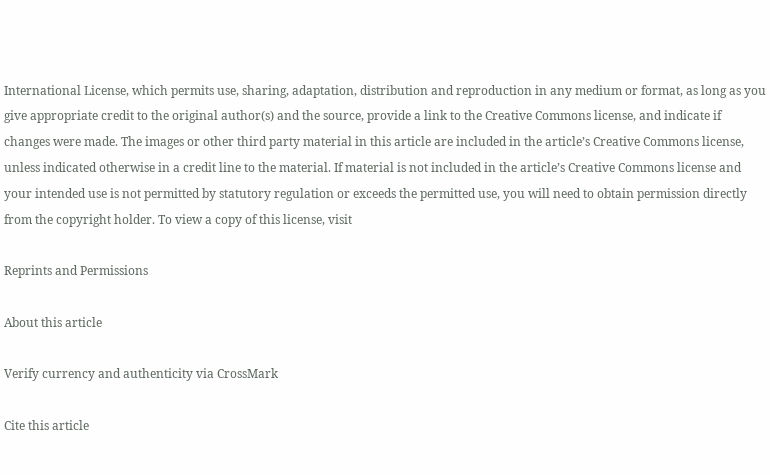International License, which permits use, sharing, adaptation, distribution and reproduction in any medium or format, as long as you give appropriate credit to the original author(s) and the source, provide a link to the Creative Commons license, and indicate if changes were made. The images or other third party material in this article are included in the article’s Creative Commons license, unless indicated otherwise in a credit line to the material. If material is not included in the article’s Creative Commons license and your intended use is not permitted by statutory regulation or exceeds the permitted use, you will need to obtain permission directly from the copyright holder. To view a copy of this license, visit

Reprints and Permissions

About this article

Verify currency and authenticity via CrossMark

Cite this article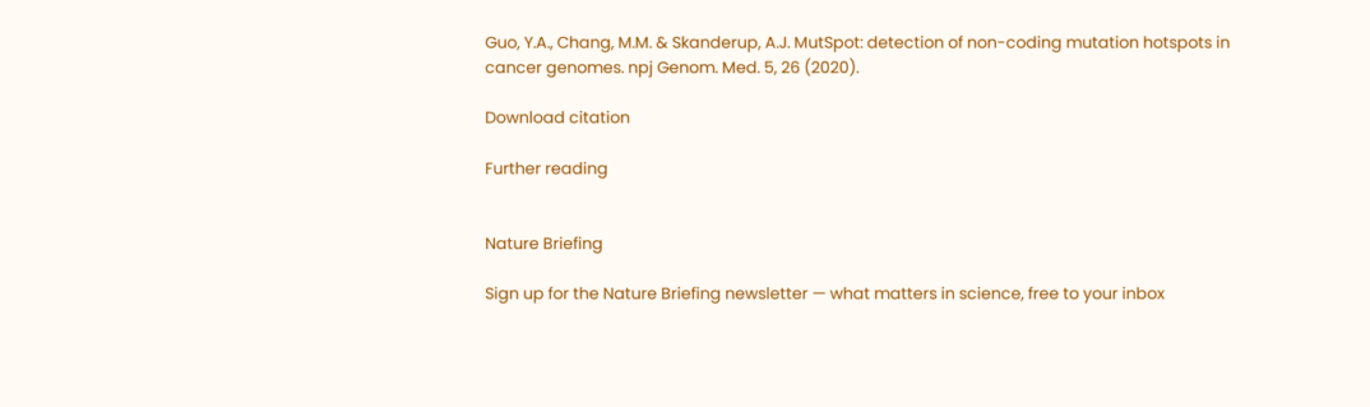Guo, Y.A., Chang, M.M. & Skanderup, A.J. MutSpot: detection of non-coding mutation hotspots in cancer genomes. npj Genom. Med. 5, 26 (2020).

Download citation

Further reading


Nature Briefing

Sign up for the Nature Briefing newsletter — what matters in science, free to your inbox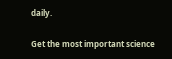daily.

Get the most important science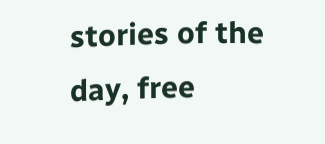stories of the day, free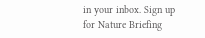in your inbox. Sign up for Nature Briefing